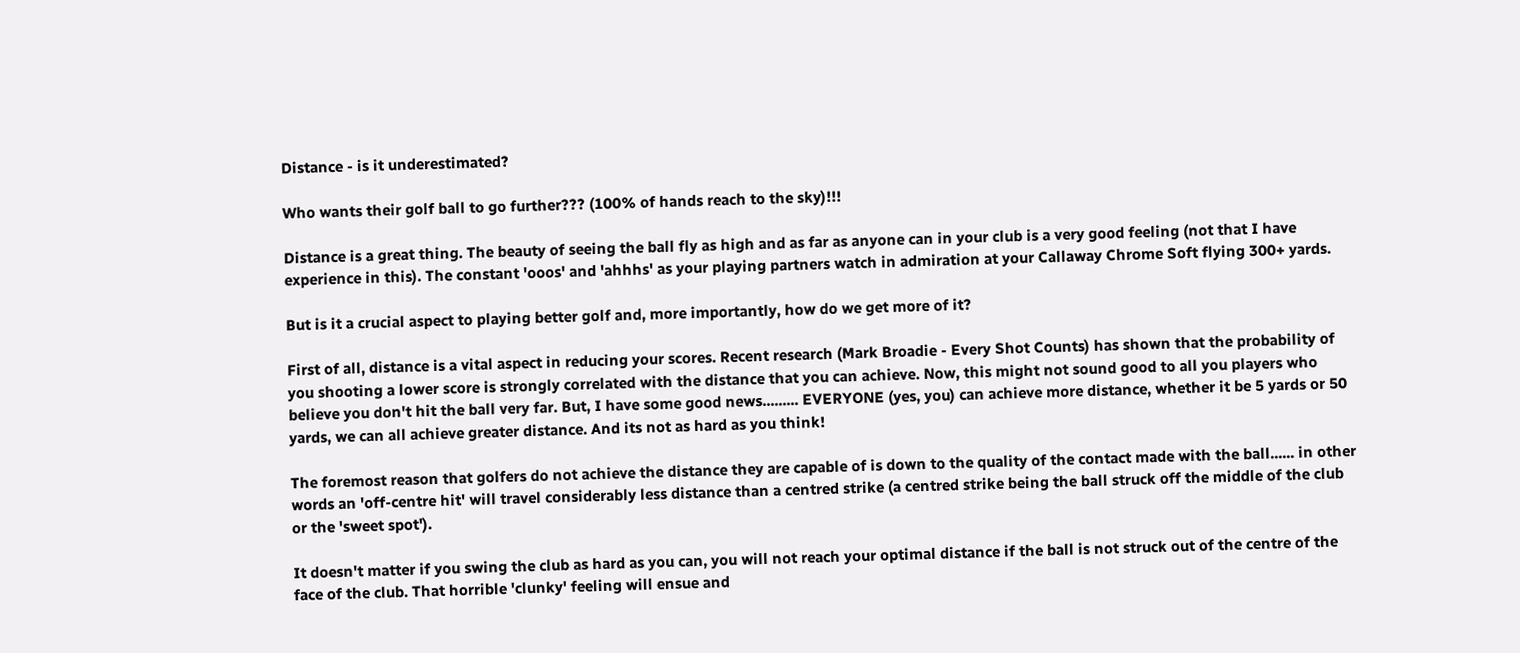Distance - is it underestimated?

Who wants their golf ball to go further??? (100% of hands reach to the sky)!!!

Distance is a great thing. The beauty of seeing the ball fly as high and as far as anyone can in your club is a very good feeling (not that I have experience in this). The constant 'ooos' and 'ahhhs' as your playing partners watch in admiration at your Callaway Chrome Soft flying 300+ yards.

But is it a crucial aspect to playing better golf and, more importantly, how do we get more of it?

First of all, distance is a vital aspect in reducing your scores. Recent research (Mark Broadie - Every Shot Counts) has shown that the probability of you shooting a lower score is strongly correlated with the distance that you can achieve. Now, this might not sound good to all you players who believe you don't hit the ball very far. But, I have some good news......... EVERYONE (yes, you) can achieve more distance, whether it be 5 yards or 50 yards, we can all achieve greater distance. And its not as hard as you think!

The foremost reason that golfers do not achieve the distance they are capable of is down to the quality of the contact made with the ball...... in other words an 'off-centre hit' will travel considerably less distance than a centred strike (a centred strike being the ball struck off the middle of the club or the 'sweet spot').

It doesn't matter if you swing the club as hard as you can, you will not reach your optimal distance if the ball is not struck out of the centre of the face of the club. That horrible 'clunky' feeling will ensue and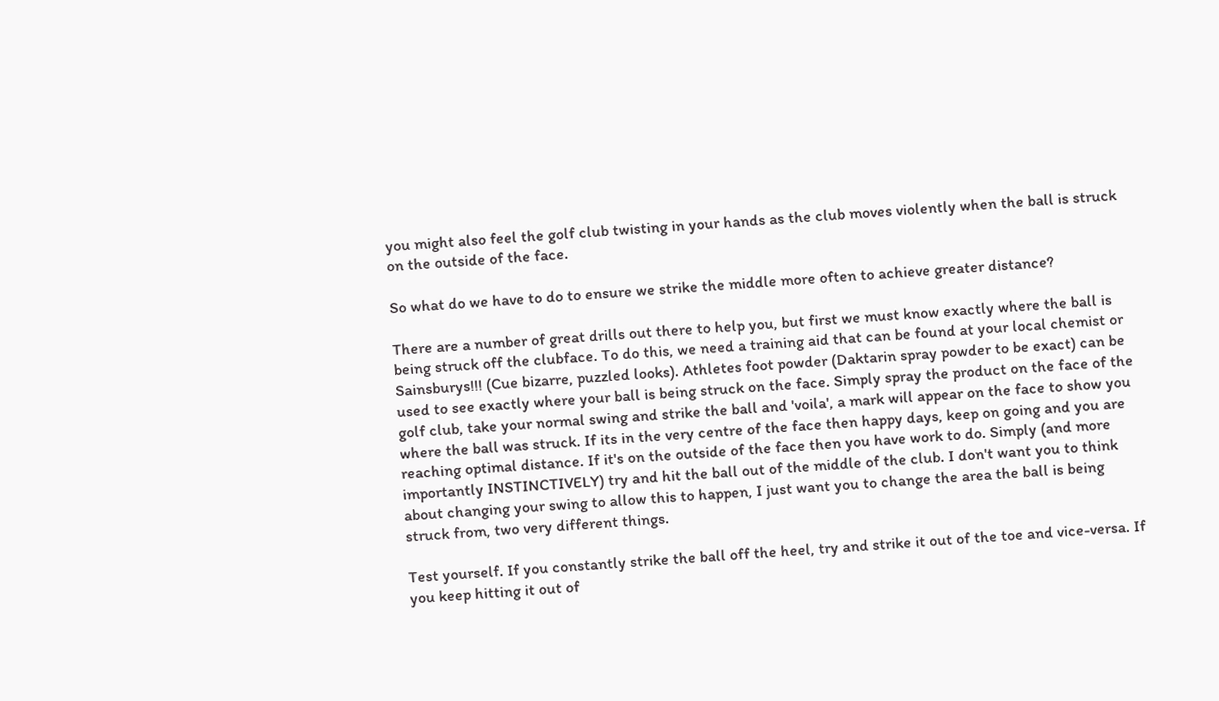you might also feel the golf club twisting in your hands as the club moves violently when the ball is struck on the outside of the face.

So what do we have to do to ensure we strike the middle more often to achieve greater distance?

There are a number of great drills out there to help you, but first we must know exactly where the ball is being struck off the clubface. To do this, we need a training aid that can be found at your local chemist or Sainsburys!!! (Cue bizarre, puzzled looks). Athletes foot powder (Daktarin spray powder to be exact) can be used to see exactly where your ball is being struck on the face. Simply spray the product on the face of the golf club, take your normal swing and strike the ball and 'voila', a mark will appear on the face to show you where the ball was struck. If its in the very centre of the face then happy days, keep on going and you are reaching optimal distance. If it's on the outside of the face then you have work to do. Simply (and more importantly INSTINCTIVELY) try and hit the ball out of the middle of the club. I don't want you to think about changing your swing to allow this to happen, I just want you to change the area the ball is being struck from, two very different things.

Test yourself. If you constantly strike the ball off the heel, try and strike it out of the toe and vice-versa. If you keep hitting it out of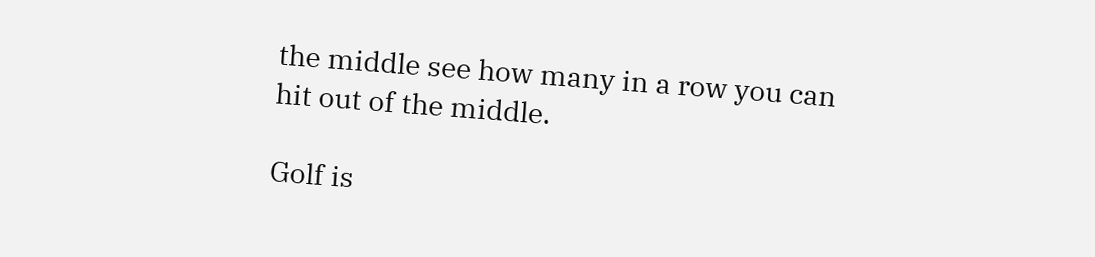the middle see how many in a row you can hit out of the middle.

Golf is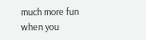much more fun when you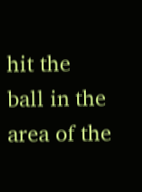hit the ball in the area of the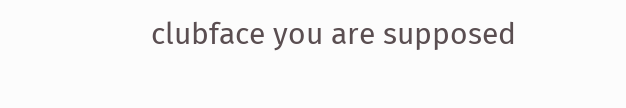clubface you are supposed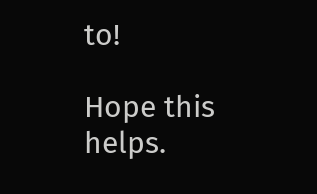to!

Hope this helps.